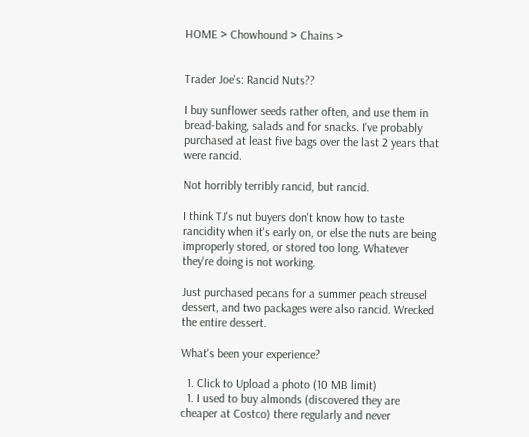HOME > Chowhound > Chains >


Trader Joe's: Rancid Nuts??

I buy sunflower seeds rather often, and use them in bread-baking, salads and for snacks. I've probably purchased at least five bags over the last 2 years that were rancid.

Not horribly terribly rancid, but rancid.

I think TJ's nut buyers don't know how to taste rancidity when it's early on, or else the nuts are being improperly stored, or stored too long. Whatever they're doing is not working.

Just purchased pecans for a summer peach streusel dessert, and two packages were also rancid. Wrecked the entire dessert.

What's been your experience?

  1. Click to Upload a photo (10 MB limit)
  1. I used to buy almonds (discovered they are cheaper at Costco) there regularly and never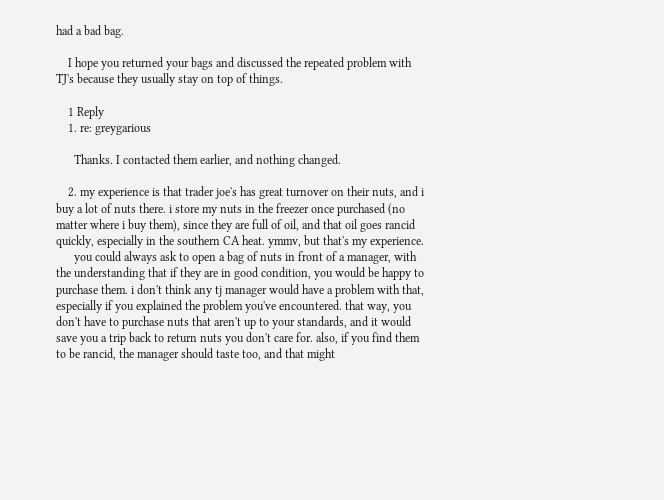had a bad bag.

    I hope you returned your bags and discussed the repeated problem with TJ's because they usually stay on top of things.

    1 Reply
    1. re: greygarious

      Thanks. I contacted them earlier, and nothing changed.

    2. my experience is that trader joe's has great turnover on their nuts, and i buy a lot of nuts there. i store my nuts in the freezer once purchased (no matter where i buy them), since they are full of oil, and that oil goes rancid quickly, especially in the southern CA heat. ymmv, but that's my experience.
      you could always ask to open a bag of nuts in front of a manager, with the understanding that if they are in good condition, you would be happy to purchase them. i don't think any tj manager would have a problem with that, especially if you explained the problem you've encountered. that way, you don't have to purchase nuts that aren't up to your standards, and it would save you a trip back to return nuts you don't care for. also, if you find them to be rancid, the manager should taste too, and that might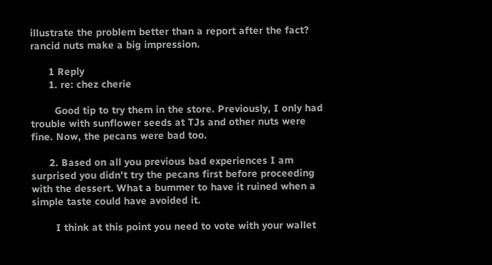illustrate the problem better than a report after the fact? rancid nuts make a big impression.

      1 Reply
      1. re: chez cherie

        Good tip to try them in the store. Previously, I only had trouble with sunflower seeds at TJs and other nuts were fine. Now, the pecans were bad too.

      2. Based on all you previous bad experiences I am surprised you didn't try the pecans first before proceeding with the dessert. What a bummer to have it ruined when a simple taste could have avoided it.

        I think at this point you need to vote with your wallet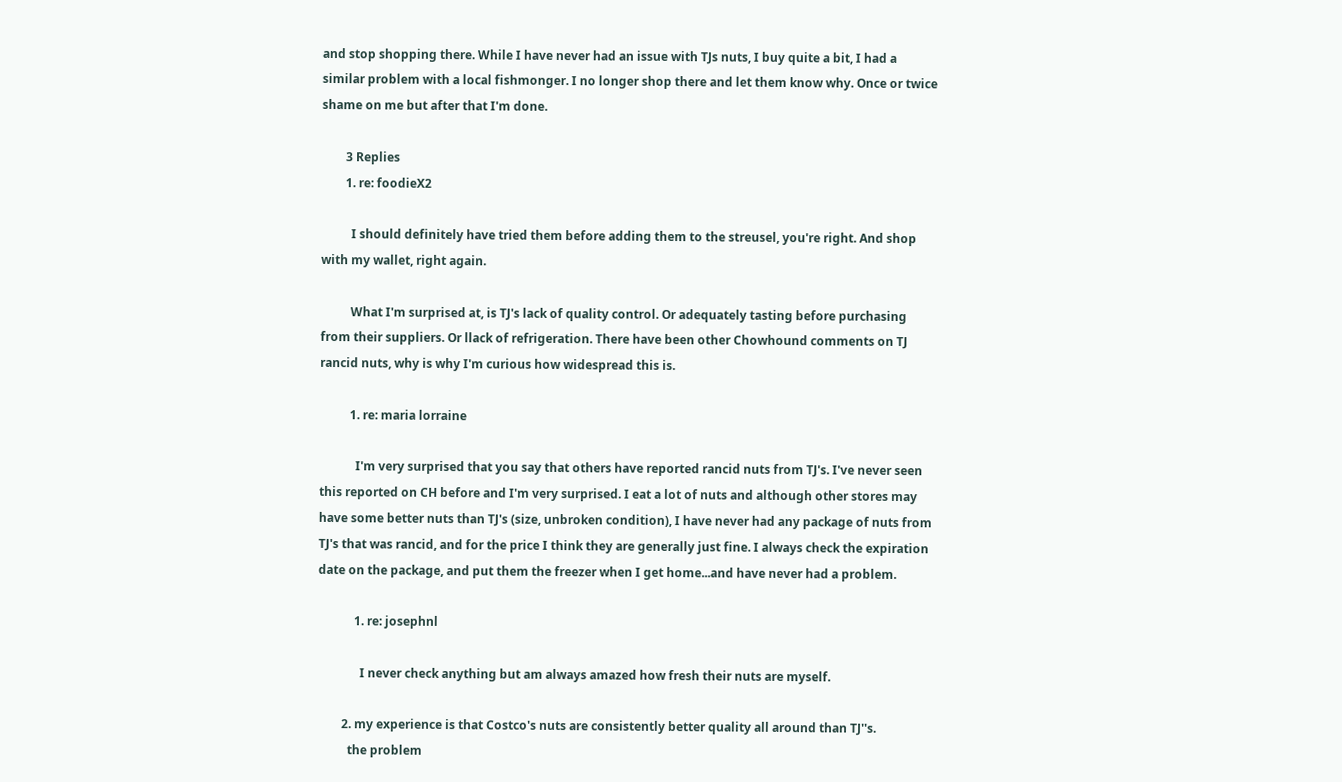and stop shopping there. While I have never had an issue with TJs nuts, I buy quite a bit, I had a similar problem with a local fishmonger. I no longer shop there and let them know why. Once or twice shame on me but after that I'm done.

        3 Replies
        1. re: foodieX2

          I should definitely have tried them before adding them to the streusel, you're right. And shop with my wallet, right again.

          What I'm surprised at, is TJ's lack of quality control. Or adequately tasting before purchasing from their suppliers. Or llack of refrigeration. There have been other Chowhound comments on TJ rancid nuts, why is why I'm curious how widespread this is.

          1. re: maria lorraine

            I'm very surprised that you say that others have reported rancid nuts from TJ's. I've never seen this reported on CH before and I'm very surprised. I eat a lot of nuts and although other stores may have some better nuts than TJ's (size, unbroken condition), I have never had any package of nuts from TJ's that was rancid, and for the price I think they are generally just fine. I always check the expiration date on the package, and put them the freezer when I get home...and have never had a problem.

            1. re: josephnl

              I never check anything but am always amazed how fresh their nuts are myself.

        2. my experience is that Costco's nuts are consistently better quality all around than TJ''s.
          the problem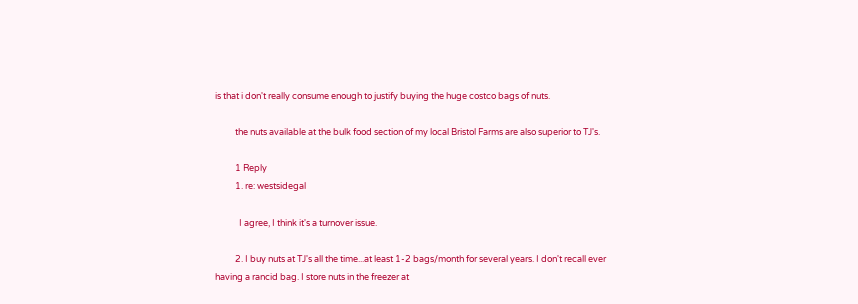is that i don't really consume enough to justify buying the huge costco bags of nuts.

          the nuts available at the bulk food section of my local Bristol Farms are also superior to TJ's.

          1 Reply
          1. re: westsidegal

            I agree, I think it's a turnover issue.

          2. I buy nuts at TJ's all the time...at least 1-2 bags/month for several years. I don't recall ever having a rancid bag. I store nuts in the freezer at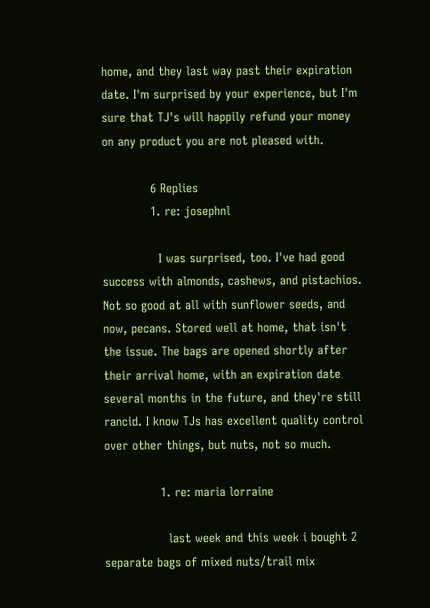home, and they last way past their expiration date. I'm surprised by your experience, but I'm sure that TJ's will happily refund your money on any product you are not pleased with.

            6 Replies
            1. re: josephnl

              I was surprised, too. I've had good success with almonds, cashews, and pistachios. Not so good at all with sunflower seeds, and now, pecans. Stored well at home, that isn't the issue. The bags are opened shortly after their arrival home, with an expiration date several months in the future, and they're still rancid. I know TJs has excellent quality control over other things, but nuts, not so much.

              1. re: maria lorraine

                last week and this week i bought 2 separate bags of mixed nuts/trail mix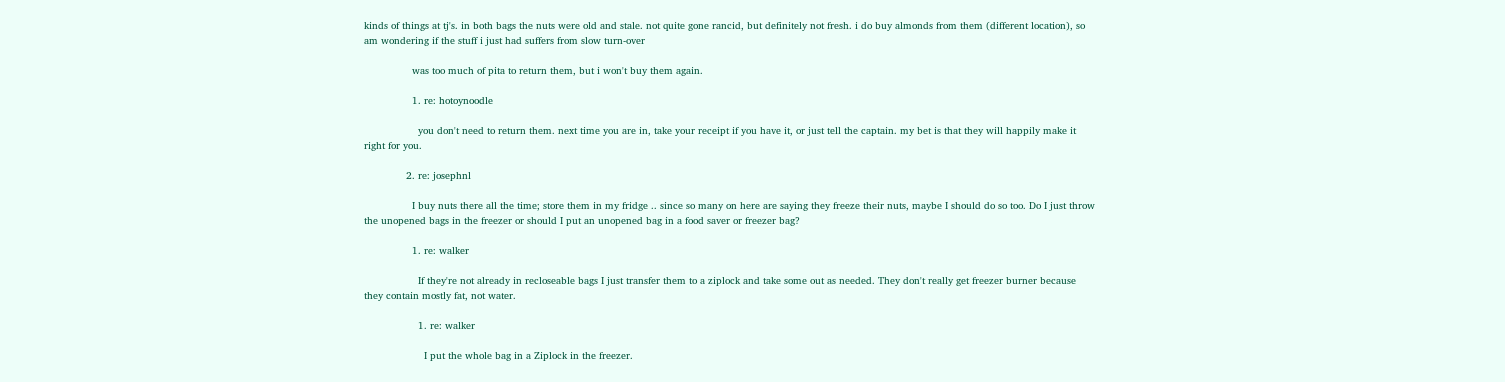kinds of things at tj's. in both bags the nuts were old and stale. not quite gone rancid, but definitely not fresh. i do buy almonds from them (different location), so am wondering if the stuff i just had suffers from slow turn-over

                was too much of pita to return them, but i won't buy them again.

                1. re: hotoynoodle

                  you don't need to return them. next time you are in, take your receipt if you have it, or just tell the captain. my bet is that they will happily make it right for you.

              2. re: josephnl

                I buy nuts there all the time; store them in my fridge .. since so many on here are saying they freeze their nuts, maybe I should do so too. Do I just throw the unopened bags in the freezer or should I put an unopened bag in a food saver or freezer bag?

                1. re: walker

                  If they're not already in recloseable bags I just transfer them to a ziplock and take some out as needed. They don't really get freezer burner because they contain mostly fat, not water.

                  1. re: walker

                    I put the whole bag in a Ziplock in the freezer.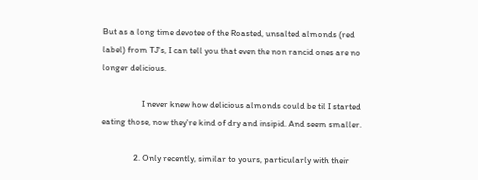But as a long time devotee of the Roasted, unsalted almonds (red label) from TJ's, I can tell you that even the non rancid ones are no longer delicious.

                    I never knew how delicious almonds could be til I started eating those, now they're kind of dry and insipid. And seem smaller.

                2. Only recently, similar to yours, particularly with their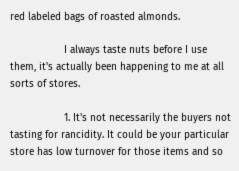red labeled bags of roasted almonds.

                  I always taste nuts before I use them, it's actually been happening to me at all sorts of stores.

                  1. It's not necessarily the buyers not tasting for rancidity. It could be your particular store has low turnover for those items and so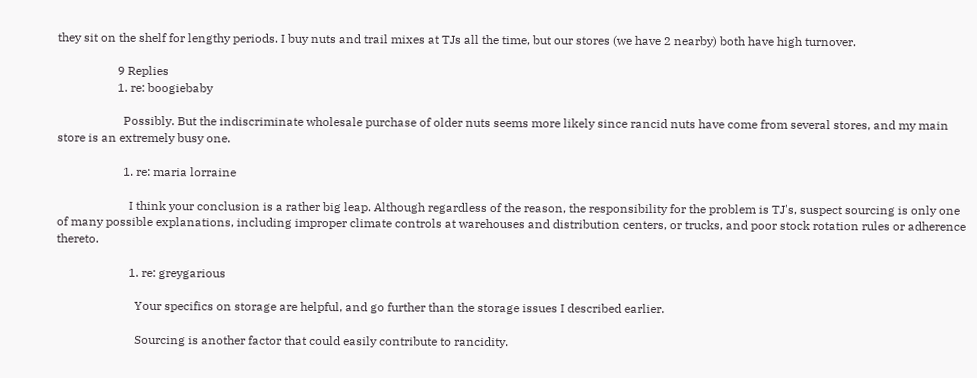they sit on the shelf for lengthy periods. I buy nuts and trail mixes at TJs all the time, but our stores (we have 2 nearby) both have high turnover.

                    9 Replies
                    1. re: boogiebaby

                      Possibly. But the indiscriminate wholesale purchase of older nuts seems more likely since rancid nuts have come from several stores, and my main store is an extremely busy one.

                      1. re: maria lorraine

                        I think your conclusion is a rather big leap. Although regardless of the reason, the responsibility for the problem is TJ's, suspect sourcing is only one of many possible explanations, including improper climate controls at warehouses and distribution centers, or trucks, and poor stock rotation rules or adherence thereto.

                        1. re: greygarious

                          Your specifics on storage are helpful, and go further than the storage issues I described earlier.

                          Sourcing is another factor that could easily contribute to rancidity.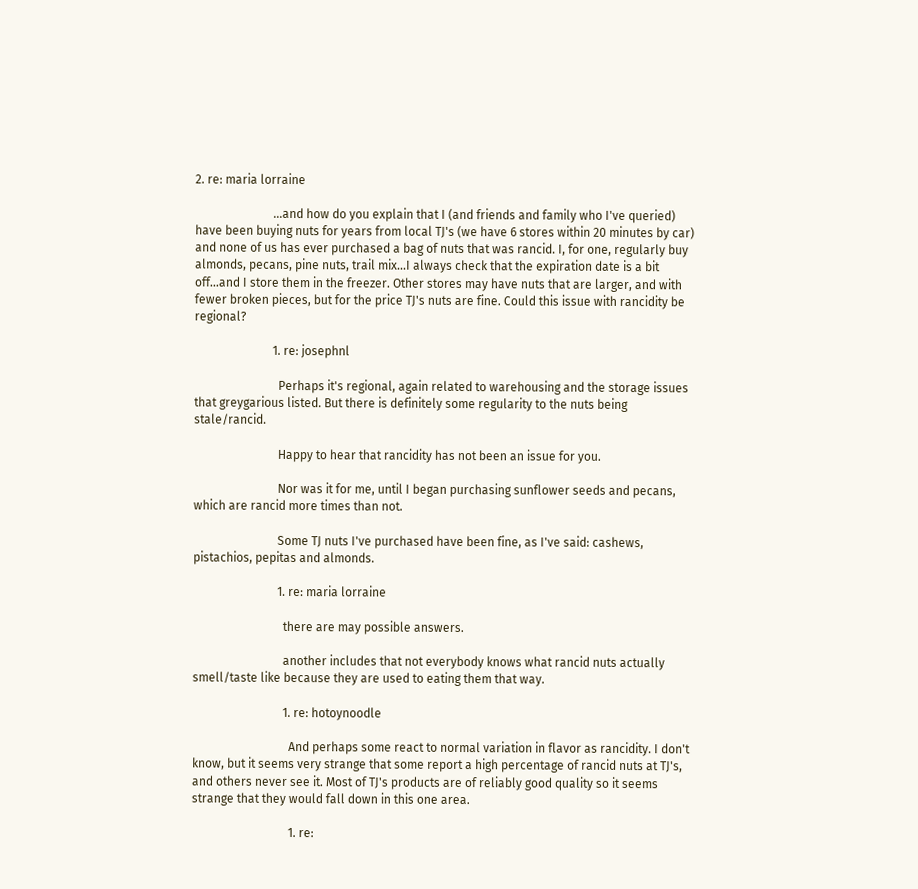2. re: maria lorraine

                          ...and how do you explain that I (and friends and family who I've queried) have been buying nuts for years from local TJ's (we have 6 stores within 20 minutes by car) and none of us has ever purchased a bag of nuts that was rancid. I, for one, regularly buy almonds, pecans, pine nuts, trail mix...I always check that the expiration date is a bit off...and I store them in the freezer. Other stores may have nuts that are larger, and with fewer broken pieces, but for the price TJ's nuts are fine. Could this issue with rancidity be regional?

                          1. re: josephnl

                            Perhaps it's regional, again related to warehousing and the storage issues that greygarious listed. But there is definitely some regularity to the nuts being stale/rancid.

                            Happy to hear that rancidity has not been an issue for you.

                            Nor was it for me, until I began purchasing sunflower seeds and pecans, which are rancid more times than not.

                            Some TJ nuts I've purchased have been fine, as I've said: cashews, pistachios, pepitas and almonds.

                            1. re: maria lorraine

                              there are may possible answers.

                              another includes that not everybody knows what rancid nuts actually smell/taste like because they are used to eating them that way.

                              1. re: hotoynoodle

                                And perhaps some react to normal variation in flavor as rancidity. I don't know, but it seems very strange that some report a high percentage of rancid nuts at TJ's, and others never see it. Most of TJ's products are of reliably good quality so it seems strange that they would fall down in this one area.

                                1. re: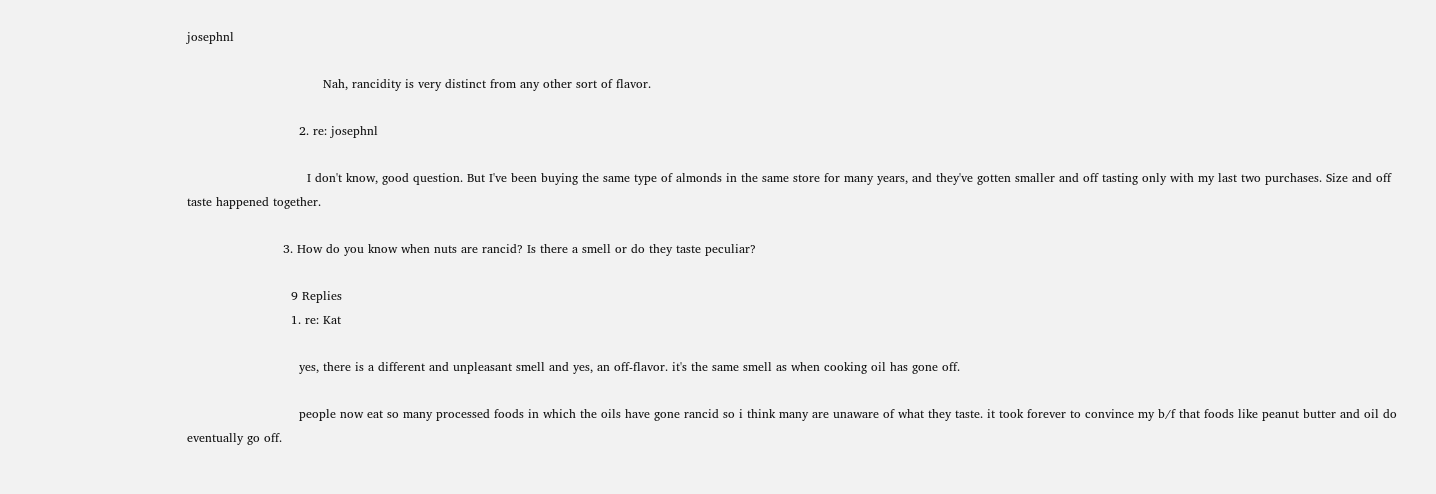josephnl

                                  Nah, rancidity is very distinct from any other sort of flavor.

                            2. re: josephnl

                              I don't know, good question. But I've been buying the same type of almonds in the same store for many years, and they've gotten smaller and off tasting only with my last two purchases. Size and off taste happened together.

                        3. How do you know when nuts are rancid? Is there a smell or do they taste peculiar?

                          9 Replies
                          1. re: Kat

                            yes, there is a different and unpleasant smell and yes, an off-flavor. it's the same smell as when cooking oil has gone off.

                            people now eat so many processed foods in which the oils have gone rancid so i think many are unaware of what they taste. it took forever to convince my b/f that foods like peanut butter and oil do eventually go off.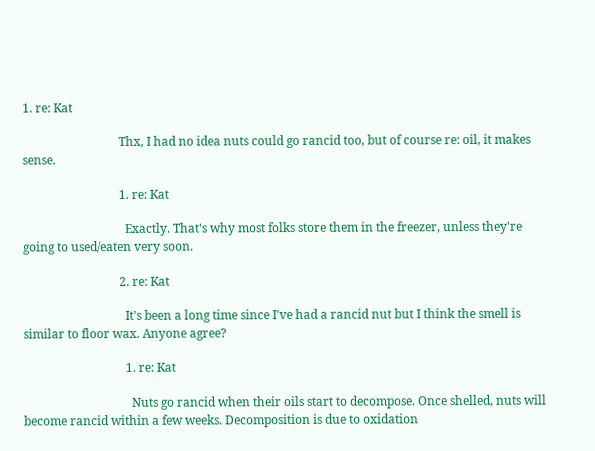1. re: Kat

                                Thx, I had no idea nuts could go rancid too, but of course re: oil, it makes sense.

                                1. re: Kat

                                  Exactly. That's why most folks store them in the freezer, unless they're going to used/eaten very soon.

                                2. re: Kat

                                  It's been a long time since I've had a rancid nut but I think the smell is similar to floor wax. Anyone agree?

                                  1. re: Kat

                                    Nuts go rancid when their oils start to decompose. Once shelled, nuts will become rancid within a few weeks. Decomposition is due to oxidation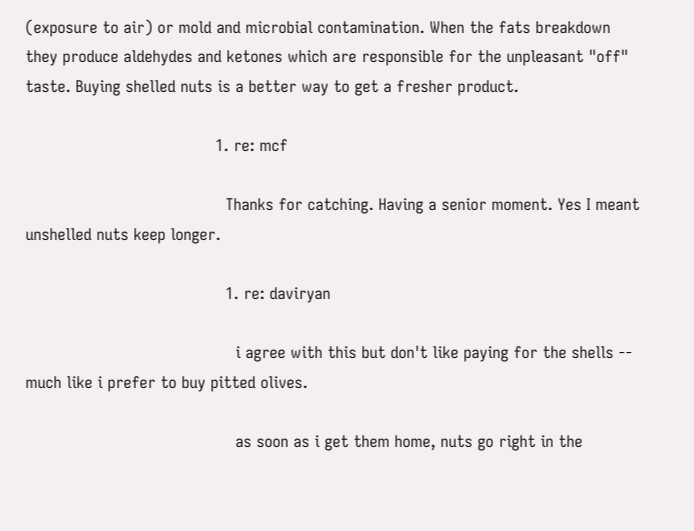(exposure to air) or mold and microbial contamination. When the fats breakdown they produce aldehydes and ketones which are responsible for the unpleasant "off" taste. Buying shelled nuts is a better way to get a fresher product.

                                      1. re: mcf

                                        Thanks for catching. Having a senior moment. Yes I meant unshelled nuts keep longer.

                                        1. re: daviryan

                                          i agree with this but don't like paying for the shells -- much like i prefer to buy pitted olives.

                                          as soon as i get them home, nuts go right in the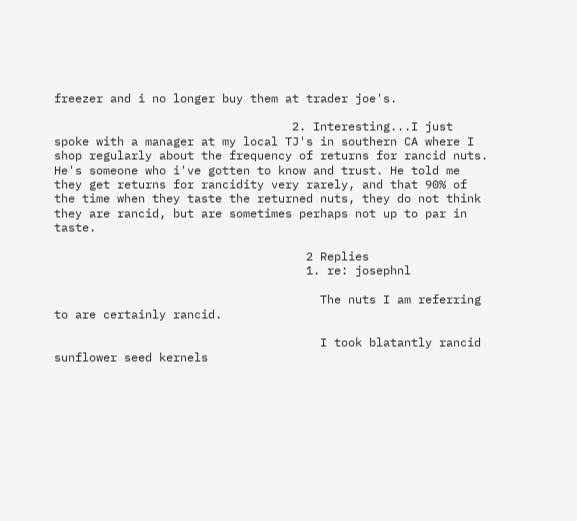freezer and i no longer buy them at trader joe's.

                                  2. Interesting...I just spoke with a manager at my local TJ's in southern CA where I shop regularly about the frequency of returns for rancid nuts. He's someone who i've gotten to know and trust. He told me they get returns for rancidity very rarely, and that 90% of the time when they taste the returned nuts, they do not think they are rancid, but are sometimes perhaps not up to par in taste.

                                    2 Replies
                                    1. re: josephnl

                                      The nuts I am referring to are certainly rancid.

                                      I took blatantly rancid sunflower seed kernels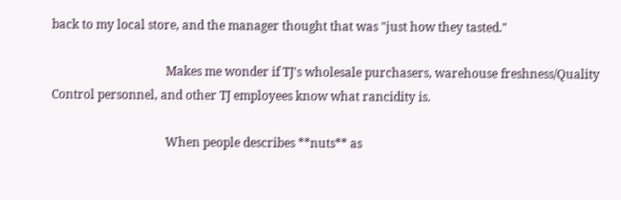back to my local store, and the manager thought that was "just how they tasted."

                                      Makes me wonder if TJ's wholesale purchasers, warehouse freshness/Quality Control personnel, and other TJ employees know what rancidity is.

                                      When people describes **nuts** as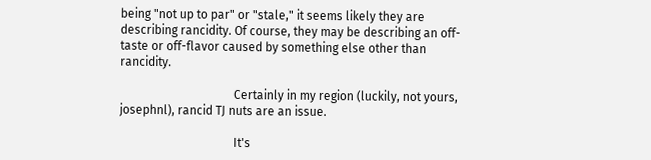being "not up to par" or "stale," it seems likely they are describing rancidity. Of course, they may be describing an off-taste or off-flavor caused by something else other than rancidity.

                                      Certainly in my region (luckily, not yours, josephnl), rancid TJ nuts are an issue.

                                      It's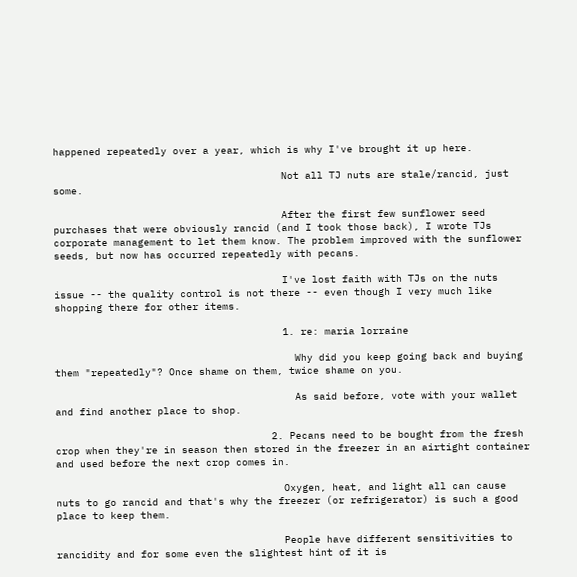happened repeatedly over a year, which is why I've brought it up here.

                                      Not all TJ nuts are stale/rancid, just some.

                                      After the first few sunflower seed purchases that were obviously rancid (and I took those back), I wrote TJs corporate management to let them know. The problem improved with the sunflower seeds, but now has occurred repeatedly with pecans.

                                      I've lost faith with TJs on the nuts issue -- the quality control is not there -- even though I very much like shopping there for other items.

                                      1. re: maria lorraine

                                        Why did you keep going back and buying them "repeatedly"? Once shame on them, twice shame on you.

                                        As said before, vote with your wallet and find another place to shop.

                                    2. Pecans need to be bought from the fresh crop when they're in season then stored in the freezer in an airtight container and used before the next crop comes in.

                                      Oxygen, heat, and light all can cause nuts to go rancid and that's why the freezer (or refrigerator) is such a good place to keep them.

                                      People have different sensitivities to rancidity and for some even the slightest hint of it is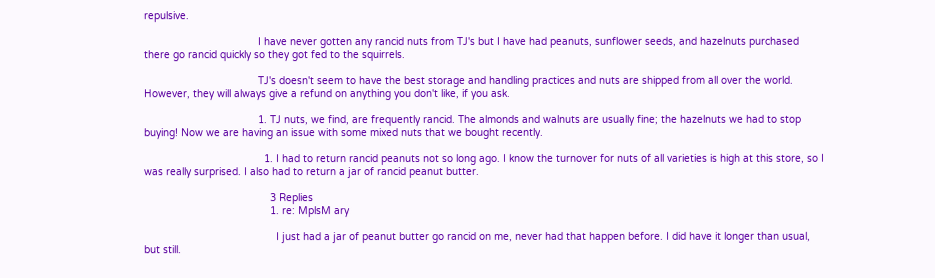repulsive.

                                      I have never gotten any rancid nuts from TJ's but I have had peanuts, sunflower seeds, and hazelnuts purchased there go rancid quickly so they got fed to the squirrels.

                                      TJ's doesn't seem to have the best storage and handling practices and nuts are shipped from all over the world. However, they will always give a refund on anything you don't like, if you ask.

                                      1. TJ nuts, we find, are frequently rancid. The almonds and walnuts are usually fine; the hazelnuts we had to stop buying! Now we are having an issue with some mixed nuts that we bought recently.

                                        1. I had to return rancid peanuts not so long ago. I know the turnover for nuts of all varieties is high at this store, so I was really surprised. I also had to return a jar of rancid peanut butter.

                                          3 Replies
                                          1. re: MplsM ary

                                            I just had a jar of peanut butter go rancid on me, never had that happen before. I did have it longer than usual, but still.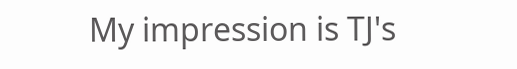My impression is TJ's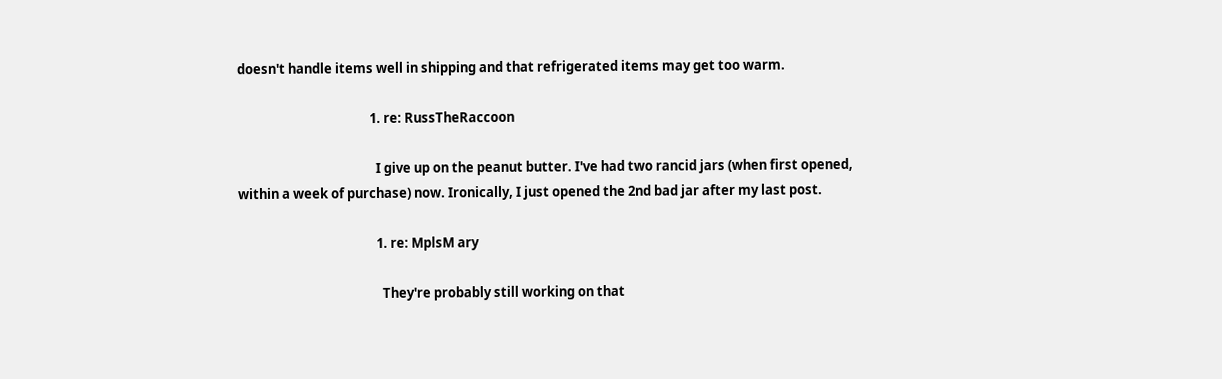doesn't handle items well in shipping and that refrigerated items may get too warm.

                                            1. re: RussTheRaccoon

                                              I give up on the peanut butter. I've had two rancid jars (when first opened, within a week of purchase) now. Ironically, I just opened the 2nd bad jar after my last post.

                                              1. re: MplsM ary

                                                They're probably still working on that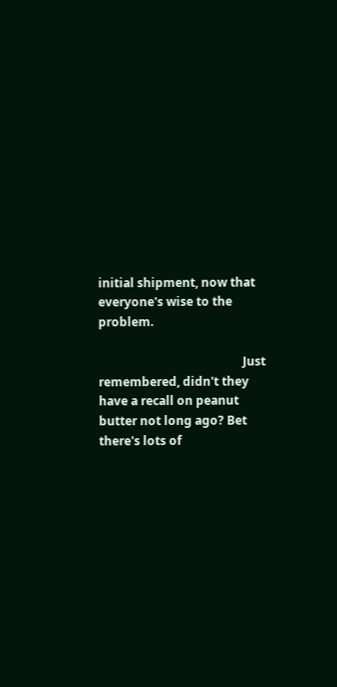initial shipment, now that everyone's wise to the problem.

                                                Just remembered, didn't they have a recall on peanut butter not long ago? Bet there's lots of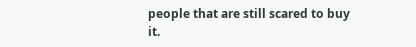people that are still scared to buy it.